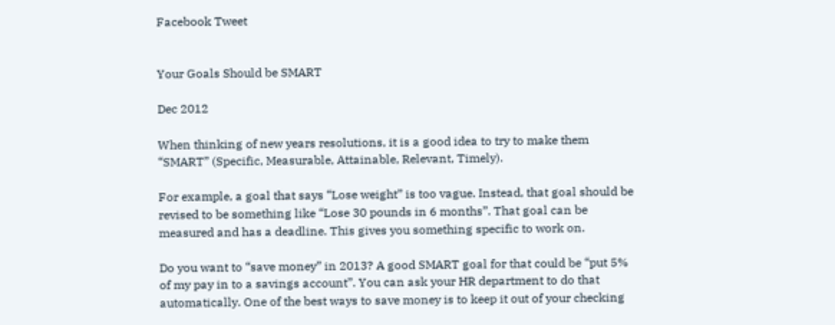Facebook Tweet


Your Goals Should be SMART

Dec 2012

When thinking of new years resolutions, it is a good idea to try to make them “SMART” (Specific, Measurable, Attainable, Relevant, Timely).

For example, a goal that says “Lose weight” is too vague. Instead, that goal should be revised to be something like “Lose 30 pounds in 6 months”. That goal can be measured and has a deadline. This gives you something specific to work on.

Do you want to “save money” in 2013? A good SMART goal for that could be “put 5% of my pay in to a savings account”. You can ask your HR department to do that automatically. One of the best ways to save money is to keep it out of your checking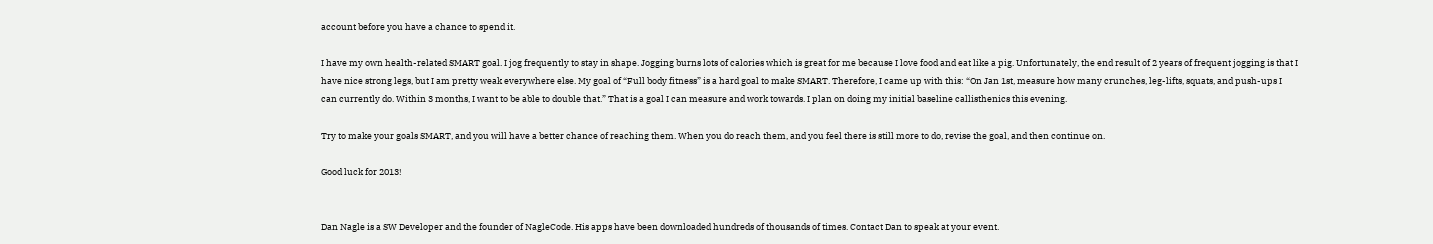account before you have a chance to spend it.

I have my own health-related SMART goal. I jog frequently to stay in shape. Jogging burns lots of calories which is great for me because I love food and eat like a pig. Unfortunately, the end result of 2 years of frequent jogging is that I have nice strong legs, but I am pretty weak everywhere else. My goal of “Full body fitness” is a hard goal to make SMART. Therefore, I came up with this: “On Jan 1st, measure how many crunches, leg-lifts, squats, and push-ups I can currently do. Within 3 months, I want to be able to double that.” That is a goal I can measure and work towards. I plan on doing my initial baseline callisthenics this evening.

Try to make your goals SMART, and you will have a better chance of reaching them. When you do reach them, and you feel there is still more to do, revise the goal, and then continue on.

Good luck for 2013!


Dan Nagle is a SW Developer and the founder of NagleCode. His apps have been downloaded hundreds of thousands of times. Contact Dan to speak at your event.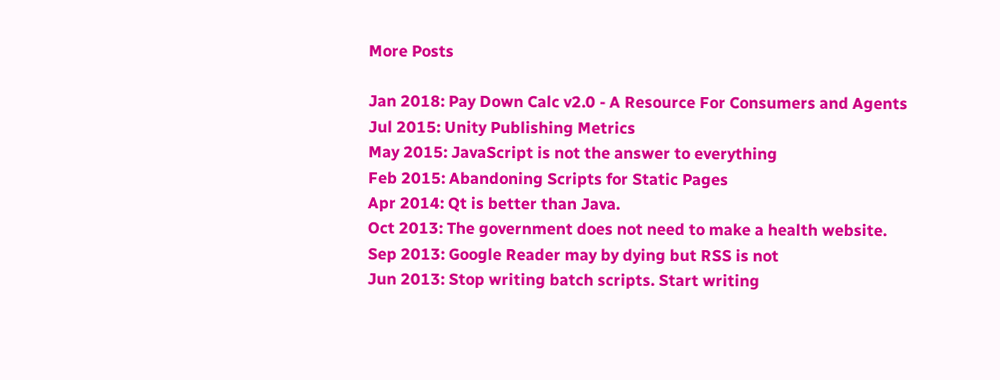More Posts

Jan 2018: Pay Down Calc v2.0 - A Resource For Consumers and Agents
Jul 2015: Unity Publishing Metrics
May 2015: JavaScript is not the answer to everything
Feb 2015: Abandoning Scripts for Static Pages
Apr 2014: Qt is better than Java.
Oct 2013: The government does not need to make a health website.
Sep 2013: Google Reader may by dying but RSS is not
Jun 2013: Stop writing batch scripts. Start writing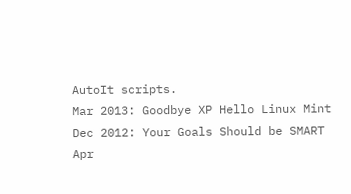AutoIt scripts.
Mar 2013: Goodbye XP Hello Linux Mint
Dec 2012: Your Goals Should be SMART
Apr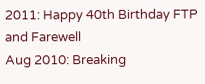2011: Happy 40th Birthday FTP and Farewell
Aug 2010: Breaking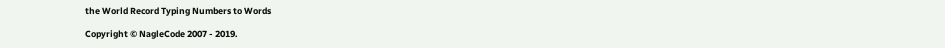the World Record Typing Numbers to Words

Copyright © NagleCode 2007 - 2019.